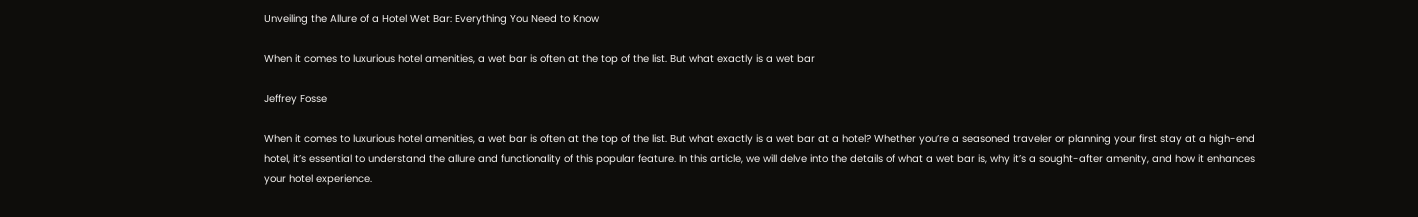Unveiling the Allure of a Hotel Wet Bar: Everything You Need to Know

When it comes to luxurious hotel amenities, a wet bar is often at the top of the list. But what exactly is a wet bar

Jeffrey Fosse

When it comes to luxurious hotel amenities, a wet bar is often at the top of the list. But what exactly is a wet bar at a hotel? Whether you’re a seasoned traveler or planning your first stay at a high-end hotel, it’s essential to understand the allure and functionality of this popular feature. In this article, we will delve into the details of what a wet bar is, why it’s a sought-after amenity, and how it enhances your hotel experience.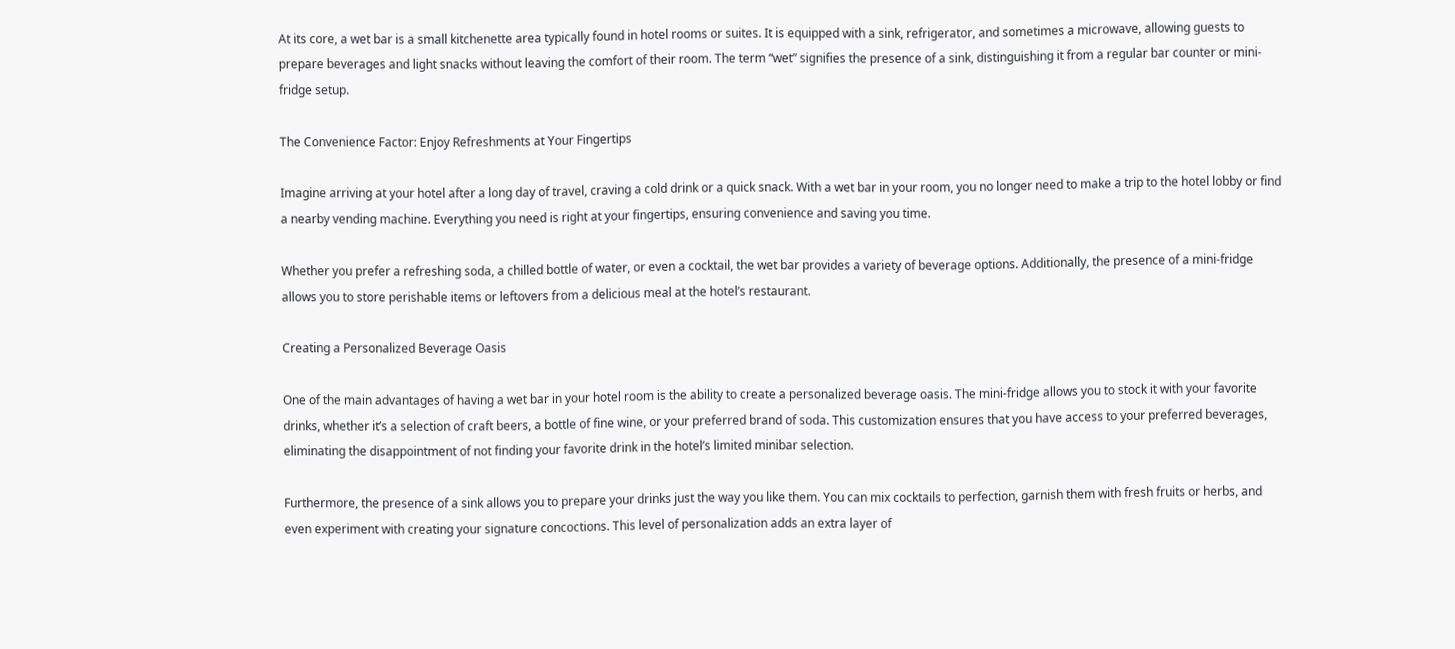At its core, a wet bar is a small kitchenette area typically found in hotel rooms or suites. It is equipped with a sink, refrigerator, and sometimes a microwave, allowing guests to prepare beverages and light snacks without leaving the comfort of their room. The term “wet” signifies the presence of a sink, distinguishing it from a regular bar counter or mini-fridge setup.

The Convenience Factor: Enjoy Refreshments at Your Fingertips

Imagine arriving at your hotel after a long day of travel, craving a cold drink or a quick snack. With a wet bar in your room, you no longer need to make a trip to the hotel lobby or find a nearby vending machine. Everything you need is right at your fingertips, ensuring convenience and saving you time.

Whether you prefer a refreshing soda, a chilled bottle of water, or even a cocktail, the wet bar provides a variety of beverage options. Additionally, the presence of a mini-fridge allows you to store perishable items or leftovers from a delicious meal at the hotel’s restaurant.

Creating a Personalized Beverage Oasis

One of the main advantages of having a wet bar in your hotel room is the ability to create a personalized beverage oasis. The mini-fridge allows you to stock it with your favorite drinks, whether it’s a selection of craft beers, a bottle of fine wine, or your preferred brand of soda. This customization ensures that you have access to your preferred beverages, eliminating the disappointment of not finding your favorite drink in the hotel’s limited minibar selection.

Furthermore, the presence of a sink allows you to prepare your drinks just the way you like them. You can mix cocktails to perfection, garnish them with fresh fruits or herbs, and even experiment with creating your signature concoctions. This level of personalization adds an extra layer of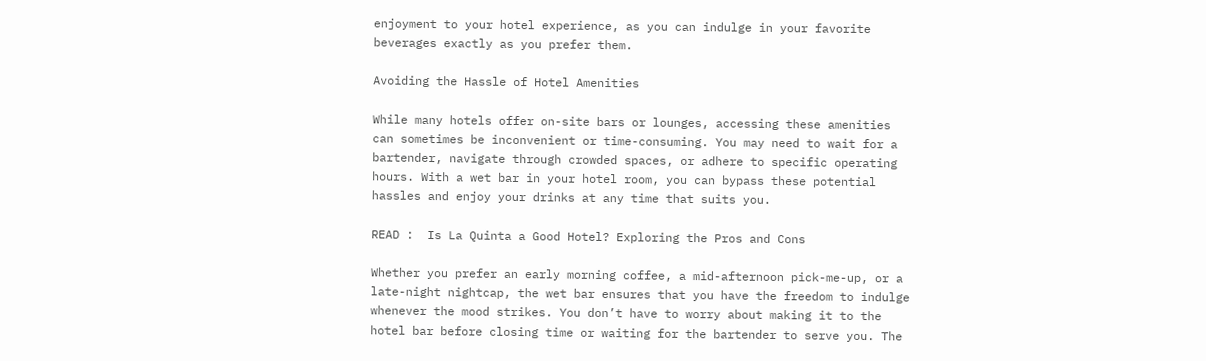enjoyment to your hotel experience, as you can indulge in your favorite beverages exactly as you prefer them.

Avoiding the Hassle of Hotel Amenities

While many hotels offer on-site bars or lounges, accessing these amenities can sometimes be inconvenient or time-consuming. You may need to wait for a bartender, navigate through crowded spaces, or adhere to specific operating hours. With a wet bar in your hotel room, you can bypass these potential hassles and enjoy your drinks at any time that suits you.

READ :  Is La Quinta a Good Hotel? Exploring the Pros and Cons

Whether you prefer an early morning coffee, a mid-afternoon pick-me-up, or a late-night nightcap, the wet bar ensures that you have the freedom to indulge whenever the mood strikes. You don’t have to worry about making it to the hotel bar before closing time or waiting for the bartender to serve you. The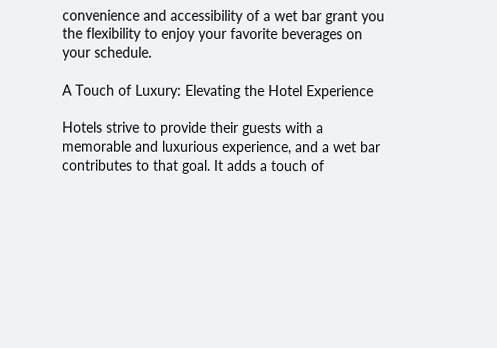convenience and accessibility of a wet bar grant you the flexibility to enjoy your favorite beverages on your schedule.

A Touch of Luxury: Elevating the Hotel Experience

Hotels strive to provide their guests with a memorable and luxurious experience, and a wet bar contributes to that goal. It adds a touch of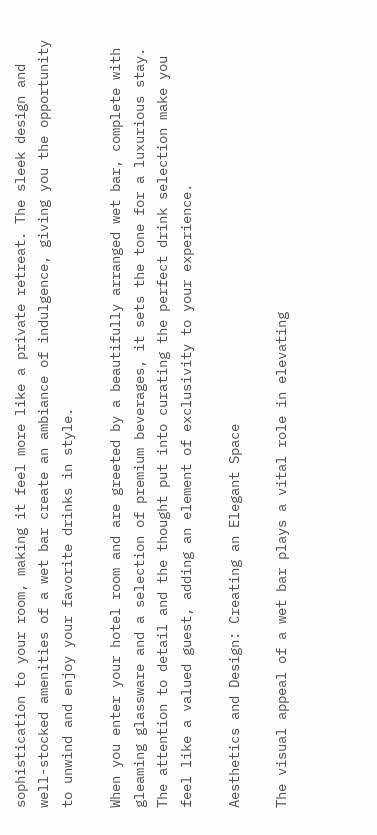sophistication to your room, making it feel more like a private retreat. The sleek design and well-stocked amenities of a wet bar create an ambiance of indulgence, giving you the opportunity to unwind and enjoy your favorite drinks in style.

When you enter your hotel room and are greeted by a beautifully arranged wet bar, complete with gleaming glassware and a selection of premium beverages, it sets the tone for a luxurious stay. The attention to detail and the thought put into curating the perfect drink selection make you feel like a valued guest, adding an element of exclusivity to your experience.

Aesthetics and Design: Creating an Elegant Space

The visual appeal of a wet bar plays a vital role in elevating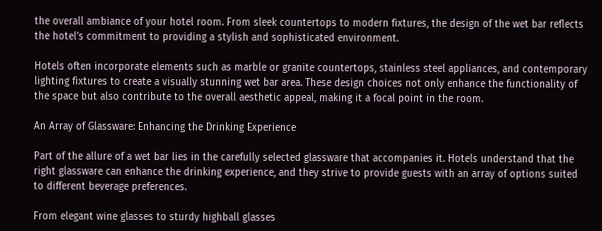the overall ambiance of your hotel room. From sleek countertops to modern fixtures, the design of the wet bar reflects the hotel’s commitment to providing a stylish and sophisticated environment.

Hotels often incorporate elements such as marble or granite countertops, stainless steel appliances, and contemporary lighting fixtures to create a visually stunning wet bar area. These design choices not only enhance the functionality of the space but also contribute to the overall aesthetic appeal, making it a focal point in the room.

An Array of Glassware: Enhancing the Drinking Experience

Part of the allure of a wet bar lies in the carefully selected glassware that accompanies it. Hotels understand that the right glassware can enhance the drinking experience, and they strive to provide guests with an array of options suited to different beverage preferences.

From elegant wine glasses to sturdy highball glasses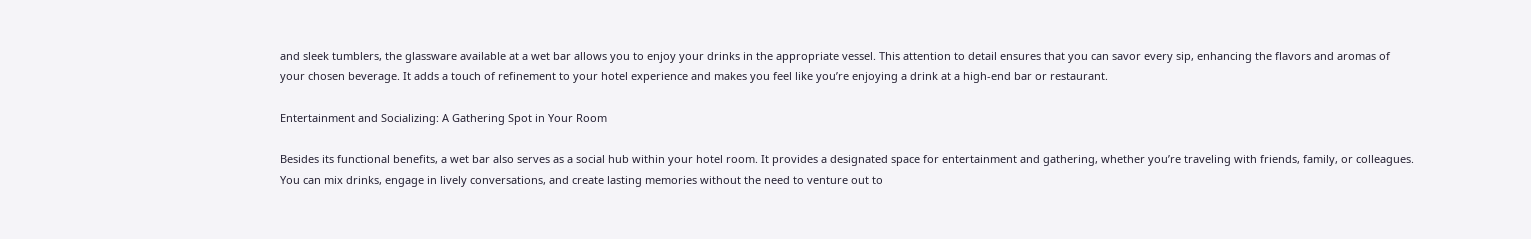and sleek tumblers, the glassware available at a wet bar allows you to enjoy your drinks in the appropriate vessel. This attention to detail ensures that you can savor every sip, enhancing the flavors and aromas of your chosen beverage. It adds a touch of refinement to your hotel experience and makes you feel like you’re enjoying a drink at a high-end bar or restaurant.

Entertainment and Socializing: A Gathering Spot in Your Room

Besides its functional benefits, a wet bar also serves as a social hub within your hotel room. It provides a designated space for entertainment and gathering, whether you’re traveling with friends, family, or colleagues. You can mix drinks, engage in lively conversations, and create lasting memories without the need to venture out to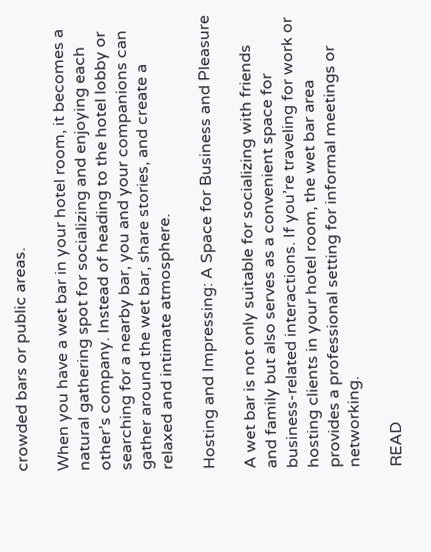crowded bars or public areas.

When you have a wet bar in your hotel room, it becomes a natural gathering spot for socializing and enjoying each other’s company. Instead of heading to the hotel lobby or searching for a nearby bar, you and your companions can gather around the wet bar, share stories, and create a relaxed and intimate atmosphere.

Hosting and Impressing: A Space for Business and Pleasure

A wet bar is not only suitable for socializing with friends and family but also serves as a convenient space for business-related interactions. If you’re traveling for work or hosting clients in your hotel room, the wet bar area provides a professional setting for informal meetings or networking.

READ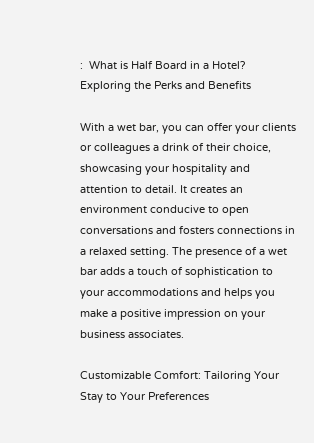:  What is Half Board in a Hotel? Exploring the Perks and Benefits

With a wet bar, you can offer your clients or colleagues a drink of their choice, showcasing your hospitality and attention to detail. It creates an environment conducive to open conversations and fosters connections in a relaxed setting. The presence of a wet bar adds a touch of sophistication to your accommodations and helps you make a positive impression on your business associates.

Customizable Comfort: Tailoring Your Stay to Your Preferences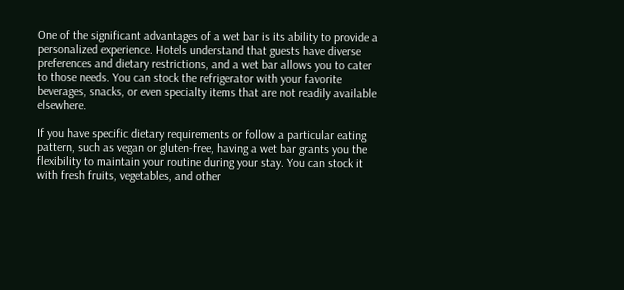One of the significant advantages of a wet bar is its ability to provide a personalized experience. Hotels understand that guests have diverse preferences and dietary restrictions, and a wet bar allows you to cater to those needs. You can stock the refrigerator with your favorite beverages, snacks, or even specialty items that are not readily available elsewhere.

If you have specific dietary requirements or follow a particular eating pattern, such as vegan or gluten-free, having a wet bar grants you the flexibility to maintain your routine during your stay. You can stock it with fresh fruits, vegetables, and other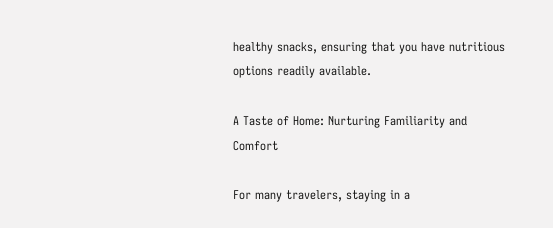healthy snacks, ensuring that you have nutritious options readily available.

A Taste of Home: Nurturing Familiarity and Comfort

For many travelers, staying in a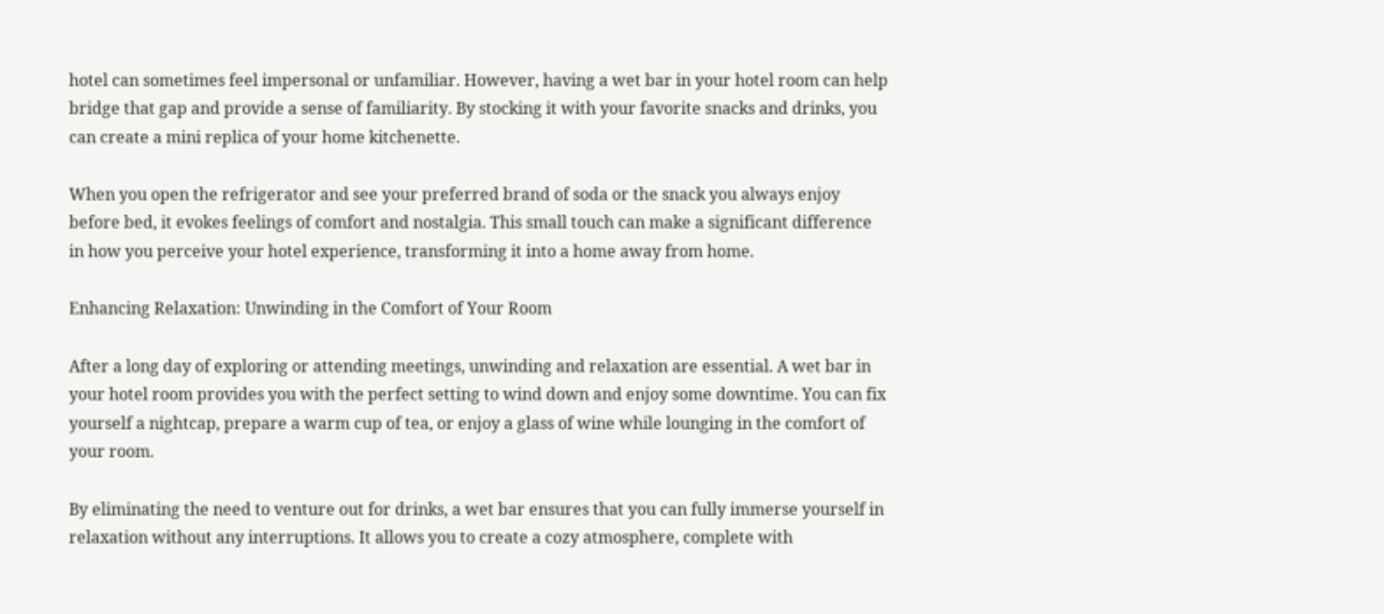hotel can sometimes feel impersonal or unfamiliar. However, having a wet bar in your hotel room can help bridge that gap and provide a sense of familiarity. By stocking it with your favorite snacks and drinks, you can create a mini replica of your home kitchenette.

When you open the refrigerator and see your preferred brand of soda or the snack you always enjoy before bed, it evokes feelings of comfort and nostalgia. This small touch can make a significant difference in how you perceive your hotel experience, transforming it into a home away from home.

Enhancing Relaxation: Unwinding in the Comfort of Your Room

After a long day of exploring or attending meetings, unwinding and relaxation are essential. A wet bar in your hotel room provides you with the perfect setting to wind down and enjoy some downtime. You can fix yourself a nightcap, prepare a warm cup of tea, or enjoy a glass of wine while lounging in the comfort of your room.

By eliminating the need to venture out for drinks, a wet bar ensures that you can fully immerse yourself in relaxation without any interruptions. It allows you to create a cozy atmosphere, complete with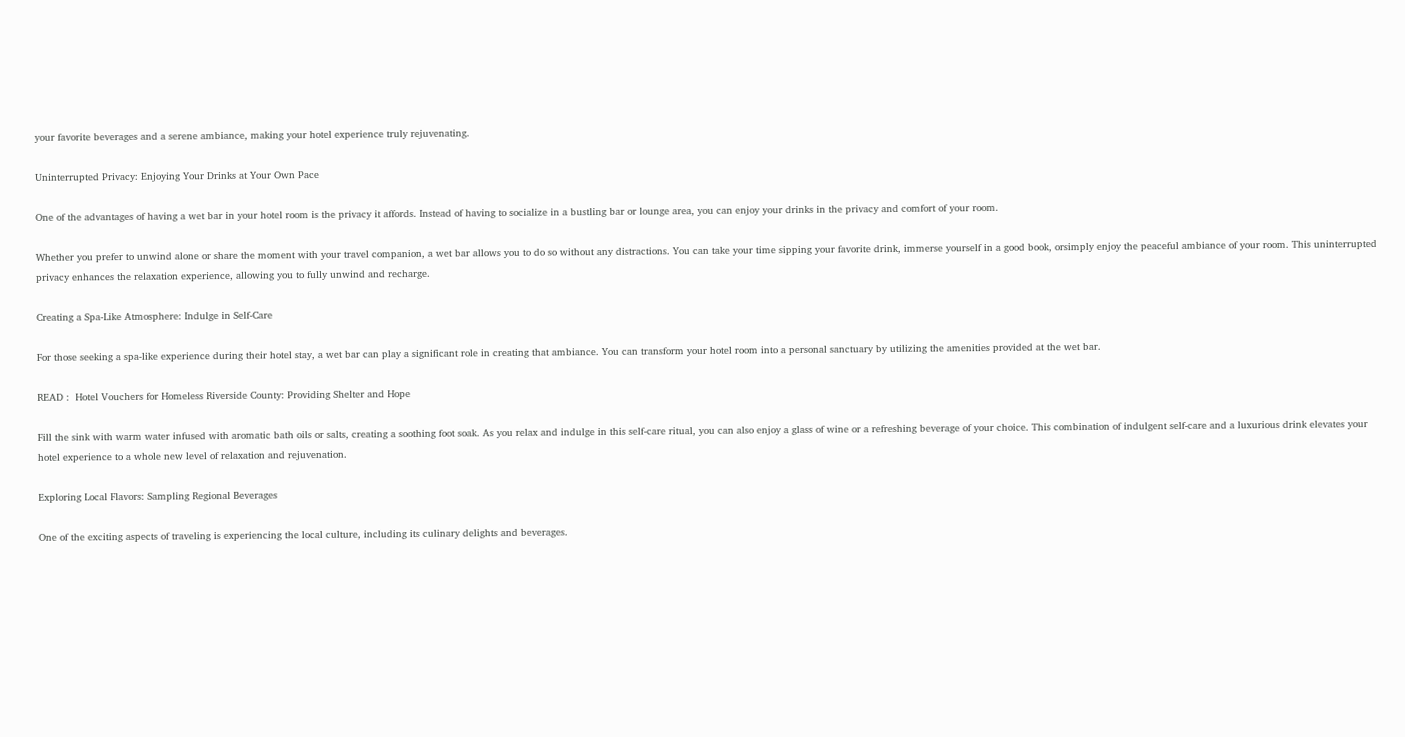your favorite beverages and a serene ambiance, making your hotel experience truly rejuvenating.

Uninterrupted Privacy: Enjoying Your Drinks at Your Own Pace

One of the advantages of having a wet bar in your hotel room is the privacy it affords. Instead of having to socialize in a bustling bar or lounge area, you can enjoy your drinks in the privacy and comfort of your room.

Whether you prefer to unwind alone or share the moment with your travel companion, a wet bar allows you to do so without any distractions. You can take your time sipping your favorite drink, immerse yourself in a good book, orsimply enjoy the peaceful ambiance of your room. This uninterrupted privacy enhances the relaxation experience, allowing you to fully unwind and recharge.

Creating a Spa-Like Atmosphere: Indulge in Self-Care

For those seeking a spa-like experience during their hotel stay, a wet bar can play a significant role in creating that ambiance. You can transform your hotel room into a personal sanctuary by utilizing the amenities provided at the wet bar.

READ :  Hotel Vouchers for Homeless Riverside County: Providing Shelter and Hope

Fill the sink with warm water infused with aromatic bath oils or salts, creating a soothing foot soak. As you relax and indulge in this self-care ritual, you can also enjoy a glass of wine or a refreshing beverage of your choice. This combination of indulgent self-care and a luxurious drink elevates your hotel experience to a whole new level of relaxation and rejuvenation.

Exploring Local Flavors: Sampling Regional Beverages

One of the exciting aspects of traveling is experiencing the local culture, including its culinary delights and beverages.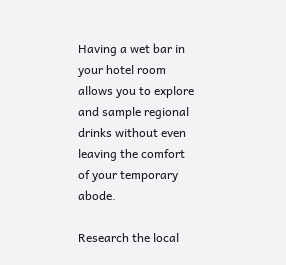Having a wet bar in your hotel room allows you to explore and sample regional drinks without even leaving the comfort of your temporary abode.

Research the local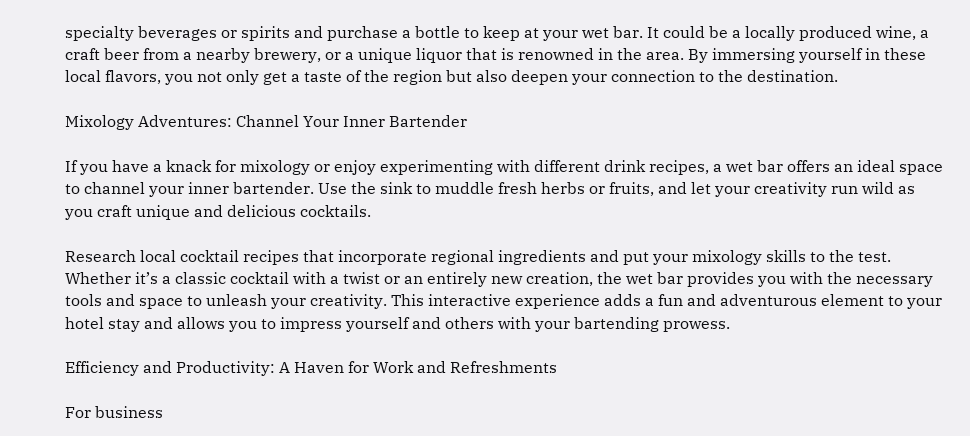specialty beverages or spirits and purchase a bottle to keep at your wet bar. It could be a locally produced wine, a craft beer from a nearby brewery, or a unique liquor that is renowned in the area. By immersing yourself in these local flavors, you not only get a taste of the region but also deepen your connection to the destination.

Mixology Adventures: Channel Your Inner Bartender

If you have a knack for mixology or enjoy experimenting with different drink recipes, a wet bar offers an ideal space to channel your inner bartender. Use the sink to muddle fresh herbs or fruits, and let your creativity run wild as you craft unique and delicious cocktails.

Research local cocktail recipes that incorporate regional ingredients and put your mixology skills to the test. Whether it’s a classic cocktail with a twist or an entirely new creation, the wet bar provides you with the necessary tools and space to unleash your creativity. This interactive experience adds a fun and adventurous element to your hotel stay and allows you to impress yourself and others with your bartending prowess.

Efficiency and Productivity: A Haven for Work and Refreshments

For business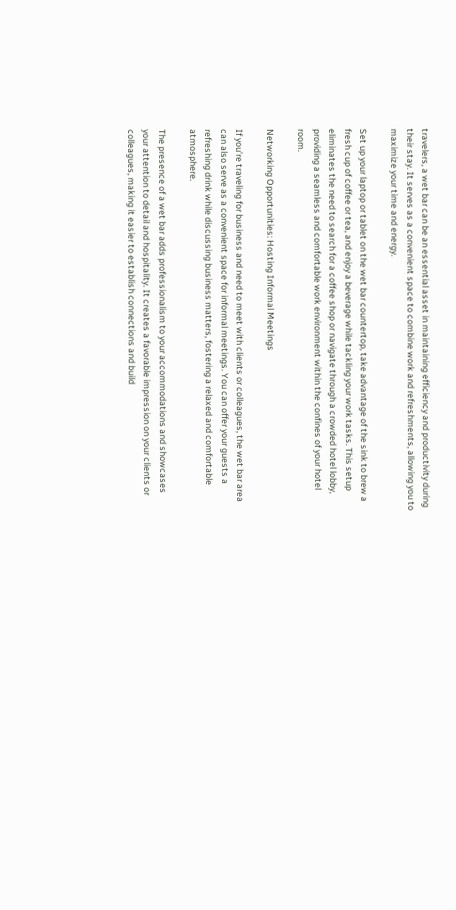travelers, a wet bar can be an essential asset in maintaining efficiency and productivity during their stay. It serves as a convenient space to combine work and refreshments, allowing you to maximize your time and energy.

Set up your laptop or tablet on the wet bar countertop, take advantage of the sink to brew a fresh cup of coffee or tea, and enjoy a beverage while tackling your work tasks. This setup eliminates the need to search for a coffee shop or navigate through a crowded hotel lobby, providing a seamless and comfortable work environment within the confines of your hotel room.

Networking Opportunities: Hosting Informal Meetings

If you’re traveling for business and need to meet with clients or colleagues, the wet bar area can also serve as a convenient space for informal meetings. You can offer your guests a refreshing drink while discussing business matters, fostering a relaxed and comfortable atmosphere.

The presence of a wet bar adds professionalism to your accommodations and showcases your attention to detail and hospitality. It creates a favorable impression on your clients or colleagues, making it easier to establish connections and build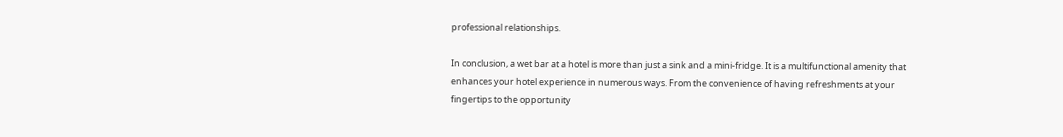professional relationships.

In conclusion, a wet bar at a hotel is more than just a sink and a mini-fridge. It is a multifunctional amenity that enhances your hotel experience in numerous ways. From the convenience of having refreshments at your fingertips to the opportunity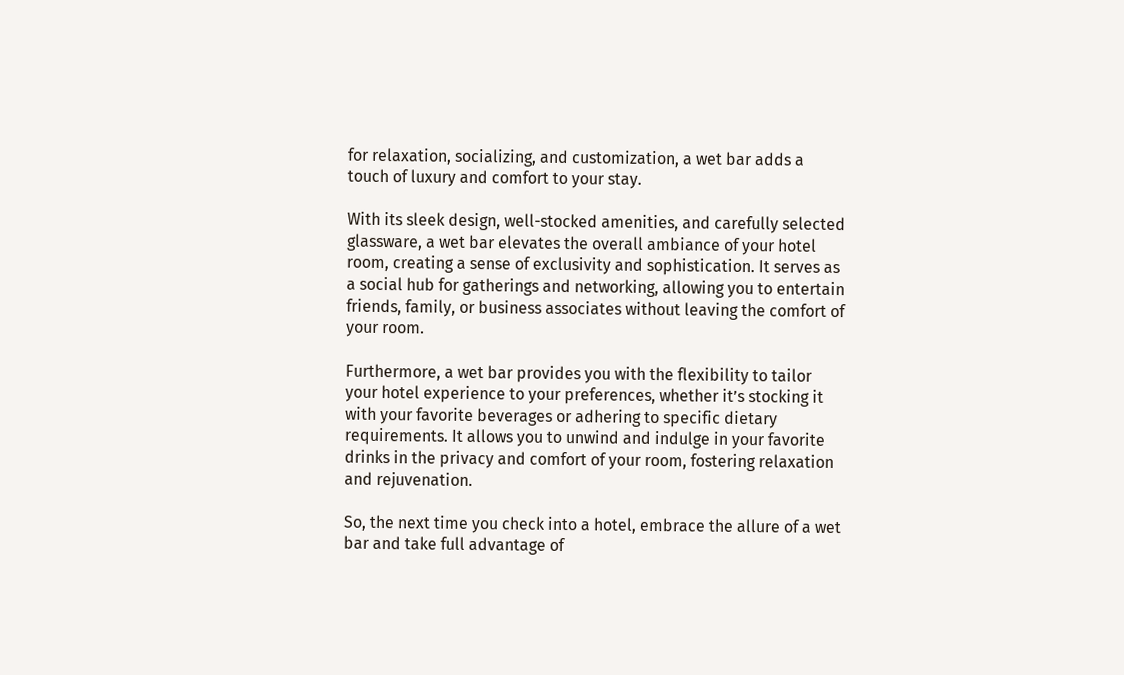for relaxation, socializing, and customization, a wet bar adds a touch of luxury and comfort to your stay.

With its sleek design, well-stocked amenities, and carefully selected glassware, a wet bar elevates the overall ambiance of your hotel room, creating a sense of exclusivity and sophistication. It serves as a social hub for gatherings and networking, allowing you to entertain friends, family, or business associates without leaving the comfort of your room.

Furthermore, a wet bar provides you with the flexibility to tailor your hotel experience to your preferences, whether it’s stocking it with your favorite beverages or adhering to specific dietary requirements. It allows you to unwind and indulge in your favorite drinks in the privacy and comfort of your room, fostering relaxation and rejuvenation.

So, the next time you check into a hotel, embrace the allure of a wet bar and take full advantage of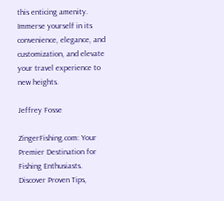this enticing amenity. Immerse yourself in its convenience, elegance, and customization, and elevate your travel experience to new heights.

Jeffrey Fosse

ZingerFishing.com: Your Premier Destination for Fishing Enthusiasts. Discover Proven Tips,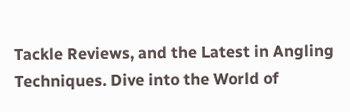Tackle Reviews, and the Latest in Angling Techniques. Dive into the World of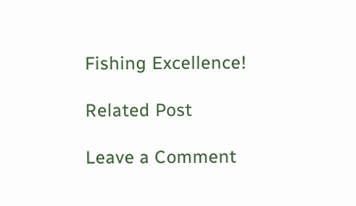Fishing Excellence!

Related Post

Leave a Comment